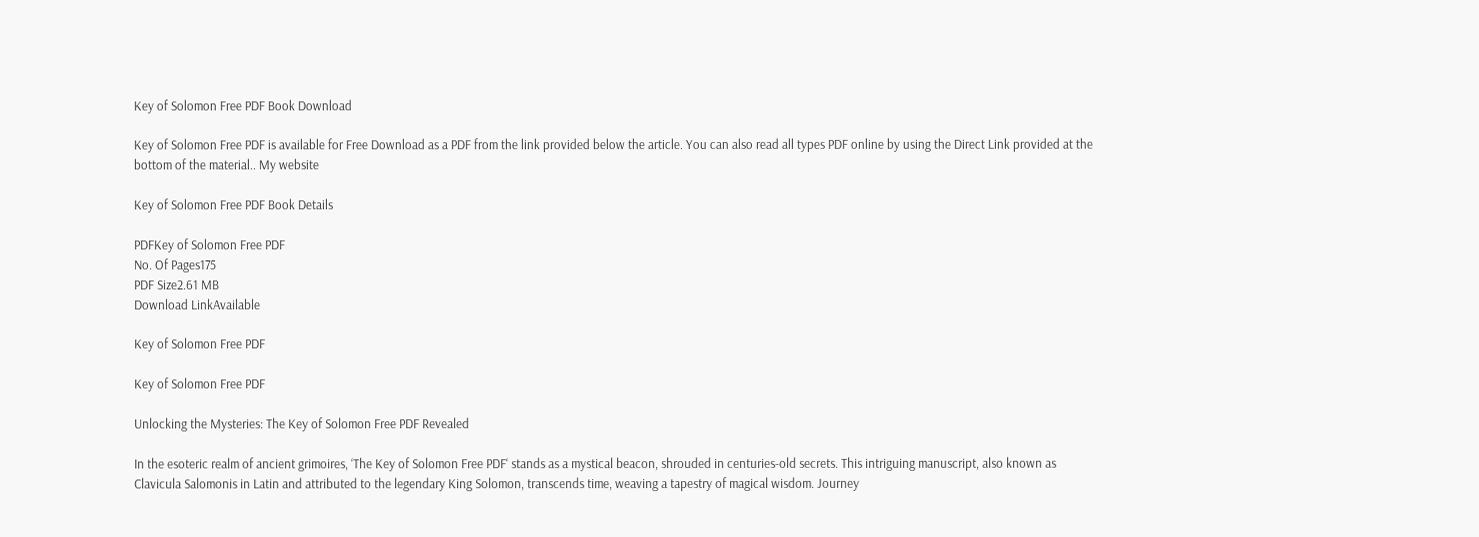Key of Solomon Free PDF Book Download

Key of Solomon Free PDF is available for Free Download as a PDF from the link provided below the article. You can also read all types PDF online by using the Direct Link provided at the bottom of the material.. My website

Key of Solomon Free PDF Book Details

PDFKey of Solomon Free PDF
No. Of Pages175
PDF Size2.61 MB
Download LinkAvailable

Key of Solomon Free PDF

Key of Solomon Free PDF

Unlocking the Mysteries: The Key of Solomon Free PDF Revealed

In the esoteric realm of ancient grimoires, ‘The Key of Solomon Free PDF‘ stands as a mystical beacon, shrouded in centuries-old secrets. This intriguing manuscript, also known as Clavicula Salomonis in Latin and attributed to the legendary King Solomon, transcends time, weaving a tapestry of magical wisdom. Journey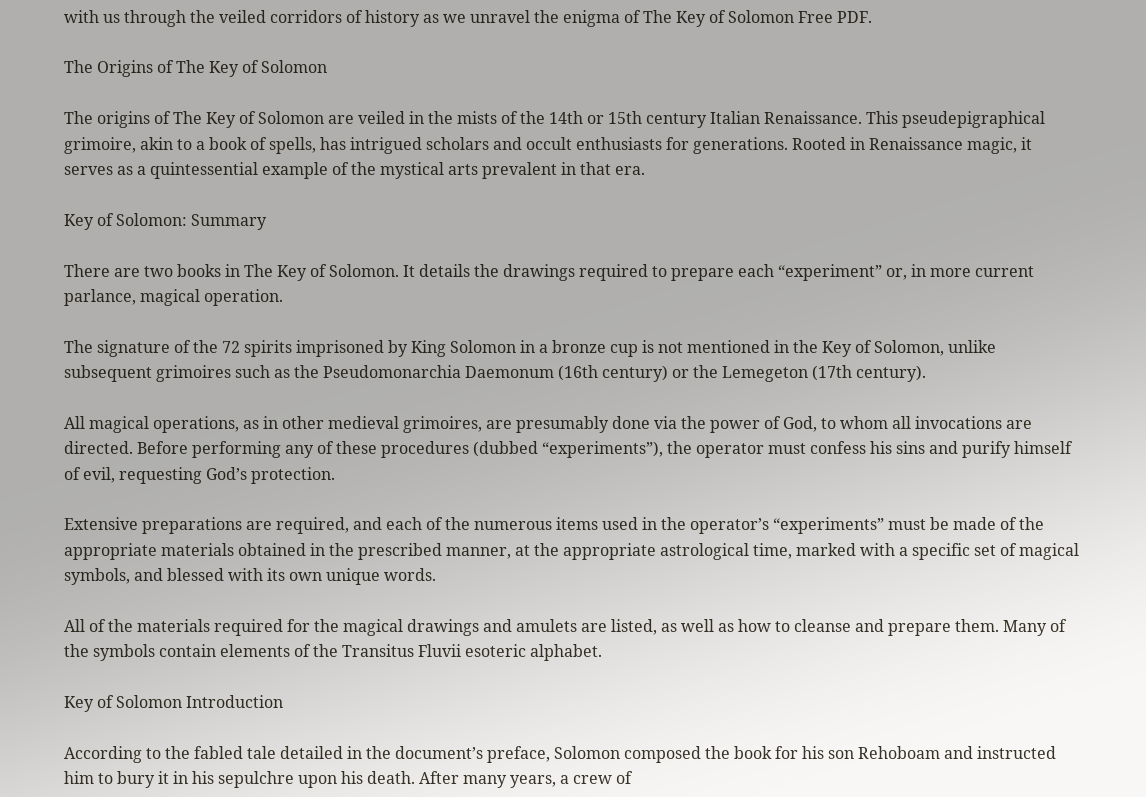with us through the veiled corridors of history as we unravel the enigma of The Key of Solomon Free PDF.

The Origins of The Key of Solomon

The origins of The Key of Solomon are veiled in the mists of the 14th or 15th century Italian Renaissance. This pseudepigraphical grimoire, akin to a book of spells, has intrigued scholars and occult enthusiasts for generations. Rooted in Renaissance magic, it serves as a quintessential example of the mystical arts prevalent in that era.

Key of Solomon: Summary

There are two books in The Key of Solomon. It details the drawings required to prepare each “experiment” or, in more current parlance, magical operation.

The signature of the 72 spirits imprisoned by King Solomon in a bronze cup is not mentioned in the Key of Solomon, unlike subsequent grimoires such as the Pseudomonarchia Daemonum (16th century) or the Lemegeton (17th century).

All magical operations, as in other medieval grimoires, are presumably done via the power of God, to whom all invocations are directed. Before performing any of these procedures (dubbed “experiments”), the operator must confess his sins and purify himself of evil, requesting God’s protection.

Extensive preparations are required, and each of the numerous items used in the operator’s “experiments” must be made of the appropriate materials obtained in the prescribed manner, at the appropriate astrological time, marked with a specific set of magical symbols, and blessed with its own unique words.

All of the materials required for the magical drawings and amulets are listed, as well as how to cleanse and prepare them. Many of the symbols contain elements of the Transitus Fluvii esoteric alphabet.

Key of Solomon Introduction

According to the fabled tale detailed in the document’s preface, Solomon composed the book for his son Rehoboam and instructed him to bury it in his sepulchre upon his death. After many years, a crew of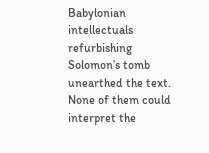Babylonian intellectuals refurbishing Solomon’s tomb unearthed the text. None of them could interpret the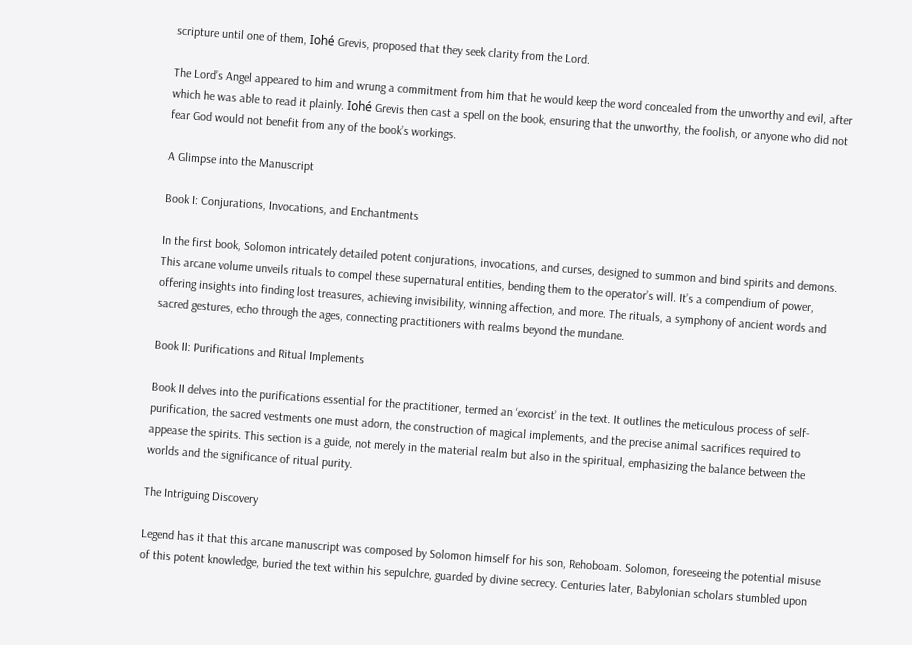scripture until one of them, Iohé Grevis, proposed that they seek clarity from the Lord.

The Lord’s Angel appeared to him and wrung a commitment from him that he would keep the word concealed from the unworthy and evil, after which he was able to read it plainly. Iohé Grevis then cast a spell on the book, ensuring that the unworthy, the foolish, or anyone who did not fear God would not benefit from any of the book’s workings.

A Glimpse into the Manuscript

Book I: Conjurations, Invocations, and Enchantments

In the first book, Solomon intricately detailed potent conjurations, invocations, and curses, designed to summon and bind spirits and demons. This arcane volume unveils rituals to compel these supernatural entities, bending them to the operator’s will. It’s a compendium of power, offering insights into finding lost treasures, achieving invisibility, winning affection, and more. The rituals, a symphony of ancient words and sacred gestures, echo through the ages, connecting practitioners with realms beyond the mundane.

Book II: Purifications and Ritual Implements

Book II delves into the purifications essential for the practitioner, termed an ‘exorcist’ in the text. It outlines the meticulous process of self-purification, the sacred vestments one must adorn, the construction of magical implements, and the precise animal sacrifices required to appease the spirits. This section is a guide, not merely in the material realm but also in the spiritual, emphasizing the balance between the worlds and the significance of ritual purity.

The Intriguing Discovery

Legend has it that this arcane manuscript was composed by Solomon himself for his son, Rehoboam. Solomon, foreseeing the potential misuse of this potent knowledge, buried the text within his sepulchre, guarded by divine secrecy. Centuries later, Babylonian scholars stumbled upon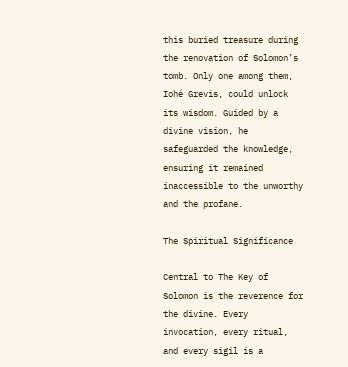this buried treasure during the renovation of Solomon’s tomb. Only one among them, Iohé Grevis, could unlock its wisdom. Guided by a divine vision, he safeguarded the knowledge, ensuring it remained inaccessible to the unworthy and the profane.

The Spiritual Significance

Central to The Key of Solomon is the reverence for the divine. Every invocation, every ritual, and every sigil is a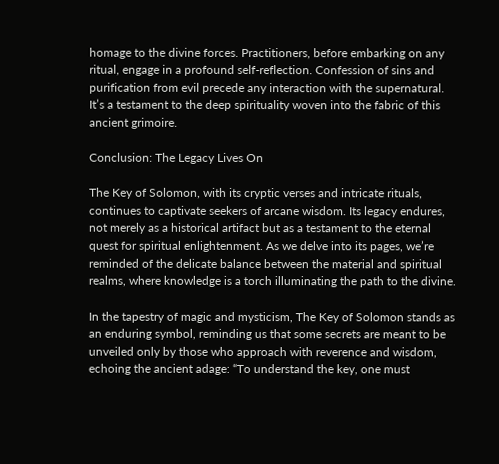homage to the divine forces. Practitioners, before embarking on any ritual, engage in a profound self-reflection. Confession of sins and purification from evil precede any interaction with the supernatural. It’s a testament to the deep spirituality woven into the fabric of this ancient grimoire.

Conclusion: The Legacy Lives On

The Key of Solomon, with its cryptic verses and intricate rituals, continues to captivate seekers of arcane wisdom. Its legacy endures, not merely as a historical artifact but as a testament to the eternal quest for spiritual enlightenment. As we delve into its pages, we’re reminded of the delicate balance between the material and spiritual realms, where knowledge is a torch illuminating the path to the divine.

In the tapestry of magic and mysticism, The Key of Solomon stands as an enduring symbol, reminding us that some secrets are meant to be unveiled only by those who approach with reverence and wisdom, echoing the ancient adage: “To understand the key, one must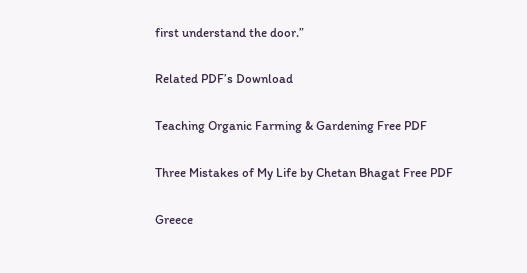first understand the door.”

Related PDF’s Download

Teaching Organic Farming & Gardening Free PDF

Three Mistakes of My Life by Chetan Bhagat Free PDF

Greece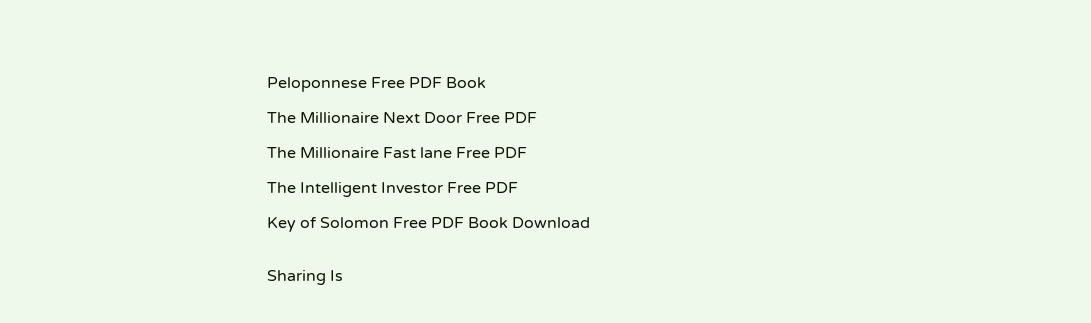Peloponnese Free PDF Book

The Millionaire Next Door Free PDF

The Millionaire Fast lane Free PDF

The Intelligent Investor Free PDF

Key of Solomon Free PDF Book Download


Sharing Is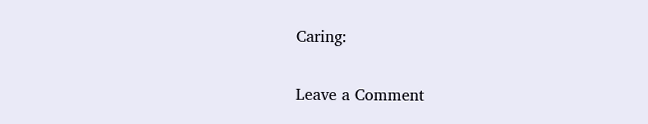Caring:

Leave a Comment